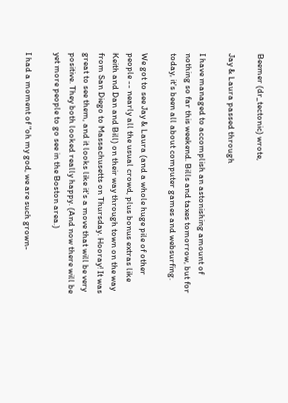Beemer (dr_tectonic) wrote,

Jay & Laura passed through

I have managed to accomplish an astonishing amount of nothing so far this weekend. Bills and taxes tomorrow, but for today, it's been all about computer games and websurfing.

We got to see Jay & Laura (and a whole huge pile of other people -- nearly all the usual crowd, plus bonus extras like Keith and Dan and Bill) on their way through town on the way from San Diego to Massachusetts on Thursday. Hooray! It was great to see them, and it looks like it's a move that will be very positive. They both looked really happy. (And now there will be yet more people to go see in the Boston area.)

I had a moment of "oh my god, we are such grown-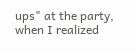ups" at the party, when I realized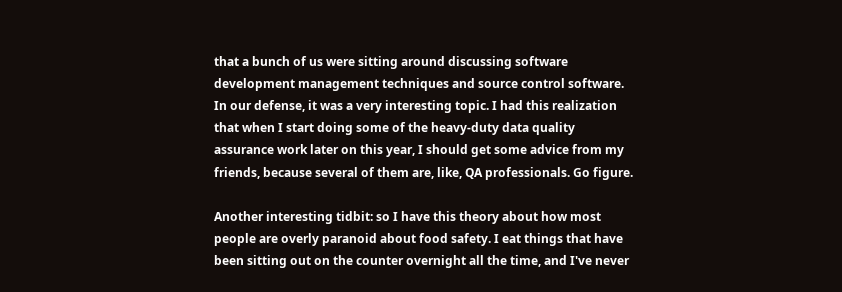that a bunch of us were sitting around discussing software development management techniques and source control software. In our defense, it was a very interesting topic. I had this realization that when I start doing some of the heavy-duty data quality assurance work later on this year, I should get some advice from my friends, because several of them are, like, QA professionals. Go figure.

Another interesting tidbit: so I have this theory about how most people are overly paranoid about food safety. I eat things that have been sitting out on the counter overnight all the time, and I've never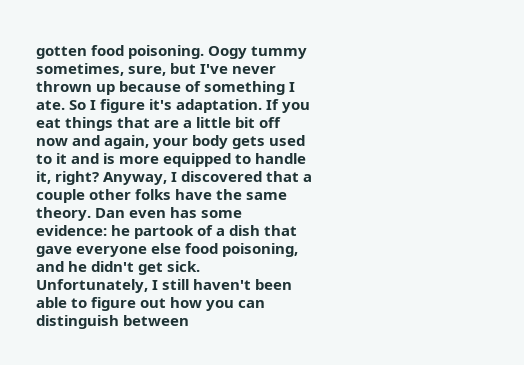gotten food poisoning. Oogy tummy sometimes, sure, but I've never thrown up because of something I ate. So I figure it's adaptation. If you eat things that are a little bit off now and again, your body gets used to it and is more equipped to handle it, right? Anyway, I discovered that a couple other folks have the same theory. Dan even has some evidence: he partook of a dish that gave everyone else food poisoning, and he didn't get sick. Unfortunately, I still haven't been able to figure out how you can distinguish between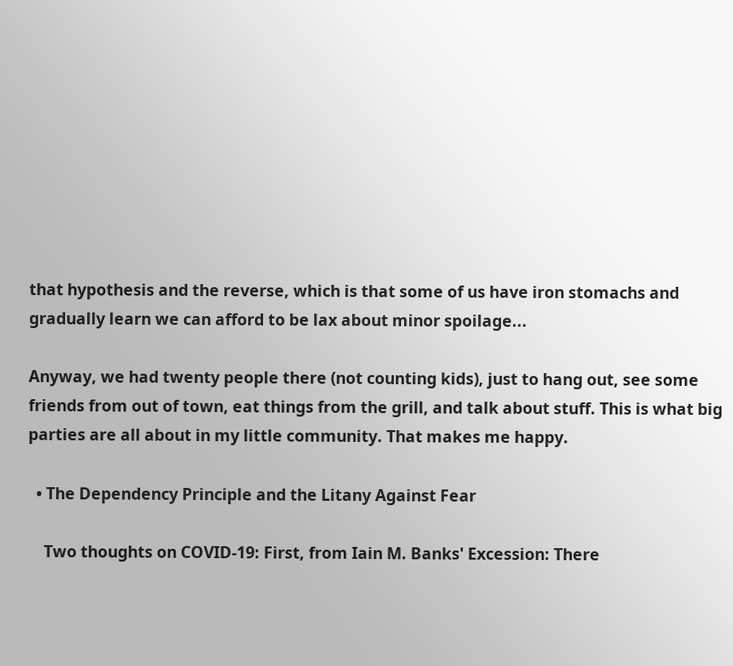that hypothesis and the reverse, which is that some of us have iron stomachs and gradually learn we can afford to be lax about minor spoilage...

Anyway, we had twenty people there (not counting kids), just to hang out, see some friends from out of town, eat things from the grill, and talk about stuff. This is what big parties are all about in my little community. That makes me happy.

  • The Dependency Principle and the Litany Against Fear

    Two thoughts on COVID-19: First, from Iain M. Banks' Excession: There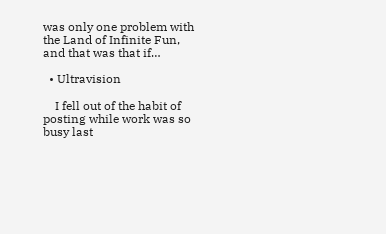was only one problem with the Land of Infinite Fun, and that was that if…

  • Ultravision

    I fell out of the habit of posting while work was so busy last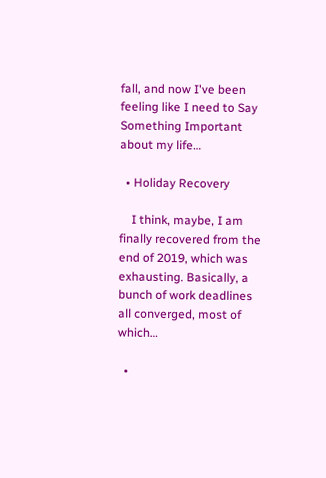fall, and now I've been feeling like I need to Say Something Important about my life…

  • Holiday Recovery

    I think, maybe, I am finally recovered from the end of 2019, which was exhausting. Basically, a bunch of work deadlines all converged, most of which…

  •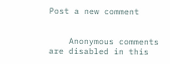Post a new comment


    Anonymous comments are disabled in this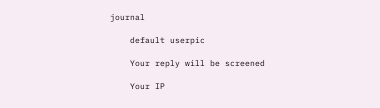journal

    default userpic

    Your reply will be screened

    Your IP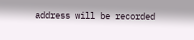address will be recorded